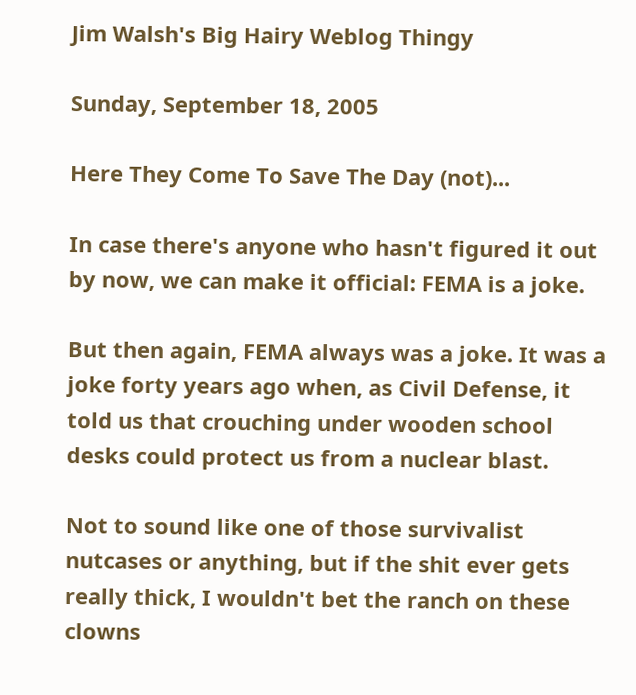Jim Walsh's Big Hairy Weblog Thingy

Sunday, September 18, 2005

Here They Come To Save The Day (not)...

In case there's anyone who hasn't figured it out by now, we can make it official: FEMA is a joke.

But then again, FEMA always was a joke. It was a joke forty years ago when, as Civil Defense, it told us that crouching under wooden school desks could protect us from a nuclear blast.

Not to sound like one of those survivalist nutcases or anything, but if the shit ever gets really thick, I wouldn't bet the ranch on these clowns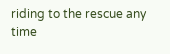riding to the rescue any time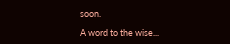soon.

A word to the wise...